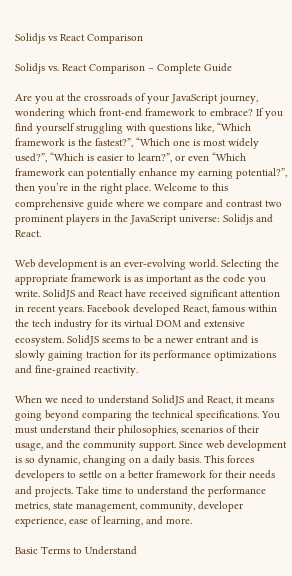Solidjs vs React Comparison

Solidjs vs. React Comparison – Complete Guide

Are you at the crossroads of your JavaScript journey, wondering which front-end framework to embrace? If you find yourself struggling with questions like, “Which framework is the fastest?”, “Which one is most widely used?”, “Which is easier to learn?”, or even “Which framework can potentially enhance my earning potential?”, then you’re in the right place. Welcome to this comprehensive guide where we compare and contrast two prominent players in the JavaScript universe: Solidjs and React.

Web development is an ever-evolving world. Selecting the appropriate framework is as important as the code you write. SolidJS and React have received significant attention in recent years. Facebook developed React, famous within the tech industry for its virtual DOM and extensive ecosystem. SolidJS seems to be a newer entrant and is slowly gaining traction for its performance optimizations and fine-grained reactivity.

When we need to understand SolidJS and React, it means going beyond comparing the technical specifications. You must understand their philosophies, scenarios of their usage, and the community support. Since web development is so dynamic, changing on a daily basis. This forces developers to settle on a better framework for their needs and projects. Take time to understand the performance metrics, state management, community, developer experience, ease of learning, and more.

Basic Terms to Understand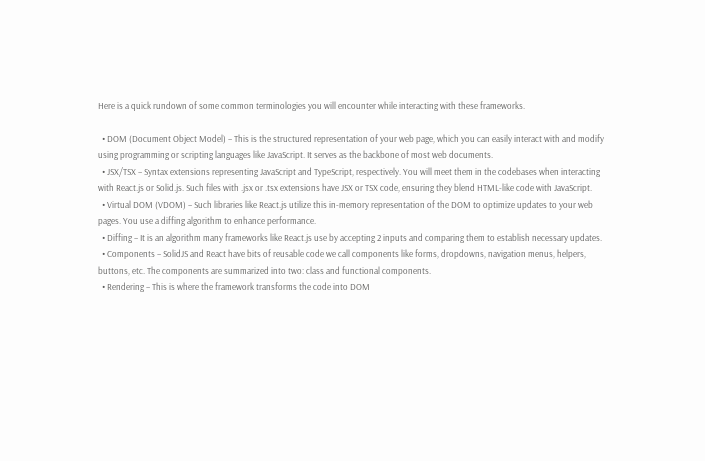Here is a quick rundown of some common terminologies you will encounter while interacting with these frameworks.

  • DOM (Document Object Model) – This is the structured representation of your web page, which you can easily interact with and modify using programming or scripting languages like JavaScript. It serves as the backbone of most web documents.
  • JSX/TSX – Syntax extensions representing JavaScript and TypeScript, respectively. You will meet them in the codebases when interacting with React.js or Solid.js. Such files with .jsx or .tsx extensions have JSX or TSX code, ensuring they blend HTML-like code with JavaScript.
  • Virtual DOM (VDOM) – Such libraries like React.js utilize this in-memory representation of the DOM to optimize updates to your web pages. You use a diffing algorithm to enhance performance.
  • Diffing – It is an algorithm many frameworks like React.js use by accepting 2 inputs and comparing them to establish necessary updates.
  • Components – SolidJS and React have bits of reusable code we call components like forms, dropdowns, navigation menus, helpers, buttons, etc. The components are summarized into two: class and functional components.
  • Rendering – This is where the framework transforms the code into DOM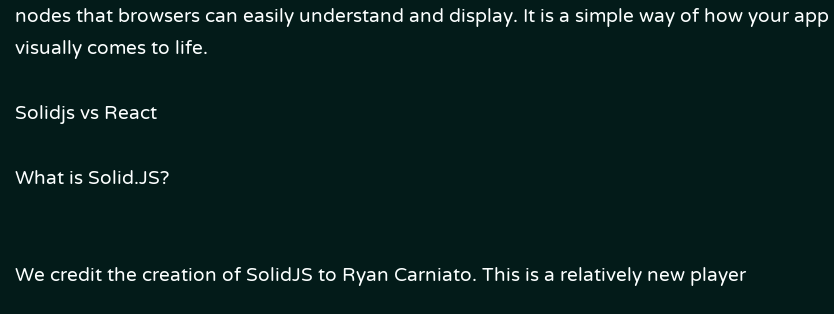nodes that browsers can easily understand and display. It is a simple way of how your app visually comes to life.

Solidjs vs React

What is Solid.JS?


We credit the creation of SolidJS to Ryan Carniato. This is a relatively new player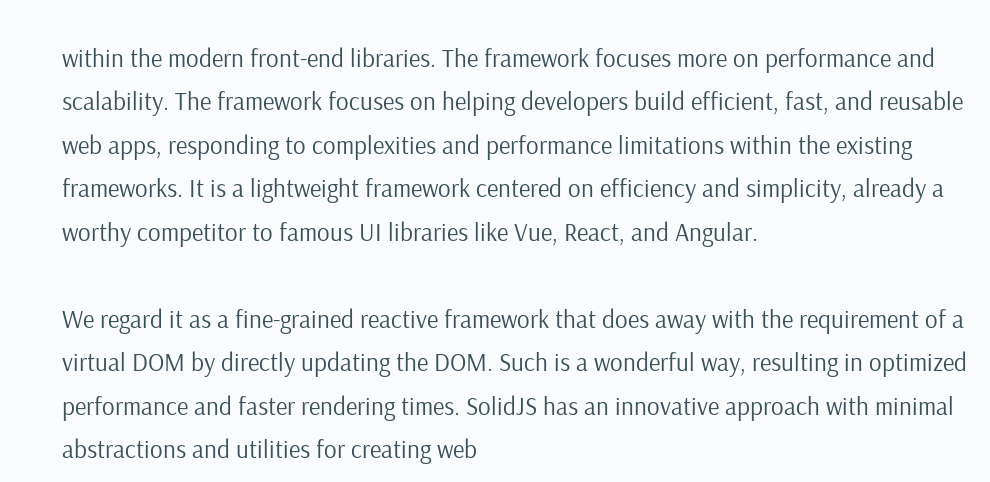within the modern front-end libraries. The framework focuses more on performance and scalability. The framework focuses on helping developers build efficient, fast, and reusable web apps, responding to complexities and performance limitations within the existing frameworks. It is a lightweight framework centered on efficiency and simplicity, already a worthy competitor to famous UI libraries like Vue, React, and Angular.

We regard it as a fine-grained reactive framework that does away with the requirement of a virtual DOM by directly updating the DOM. Such is a wonderful way, resulting in optimized performance and faster rendering times. SolidJS has an innovative approach with minimal abstractions and utilities for creating web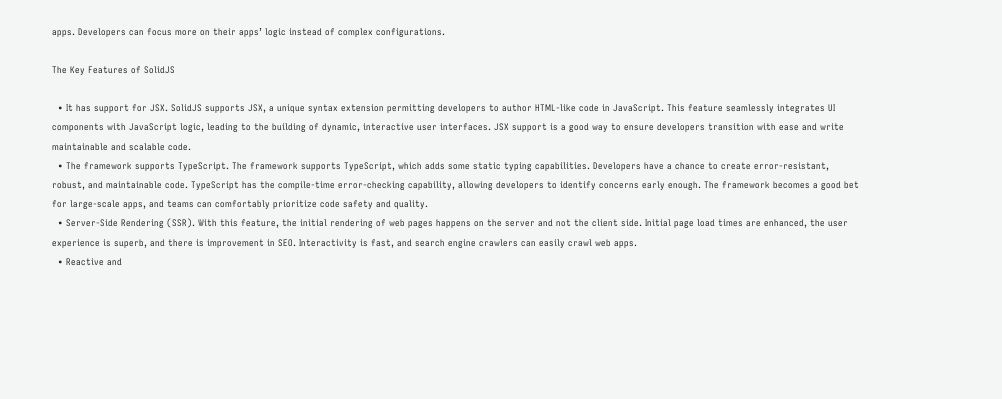apps. Developers can focus more on their apps’ logic instead of complex configurations.

The Key Features of SolidJS

  • It has support for JSX. SolidJS supports JSX, a unique syntax extension permitting developers to author HTML-like code in JavaScript. This feature seamlessly integrates UI components with JavaScript logic, leading to the building of dynamic, interactive user interfaces. JSX support is a good way to ensure developers transition with ease and write maintainable and scalable code.
  • The framework supports TypeScript. The framework supports TypeScript, which adds some static typing capabilities. Developers have a chance to create error-resistant, robust, and maintainable code. TypeScript has the compile-time error-checking capability, allowing developers to identify concerns early enough. The framework becomes a good bet for large-scale apps, and teams can comfortably prioritize code safety and quality.
  • Server-Side Rendering (SSR). With this feature, the initial rendering of web pages happens on the server and not the client side. Initial page load times are enhanced, the user experience is superb, and there is improvement in SEO. Interactivity is fast, and search engine crawlers can easily crawl web apps.
  • Reactive and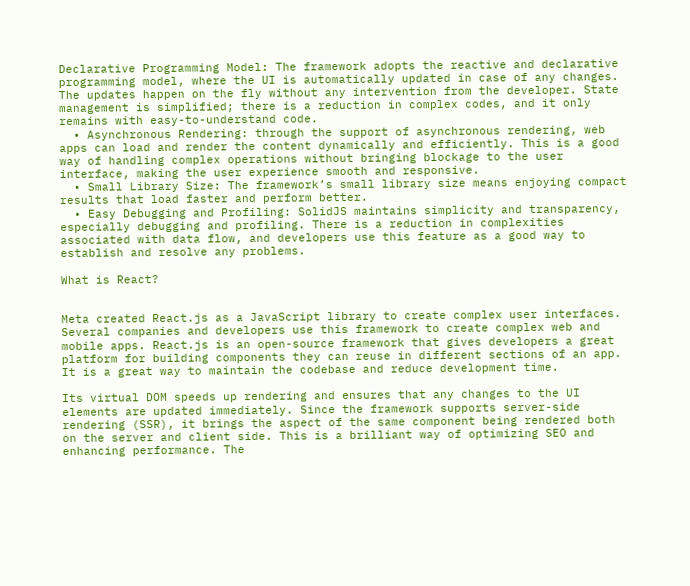Declarative Programming Model: The framework adopts the reactive and declarative programming model, where the UI is automatically updated in case of any changes. The updates happen on the fly without any intervention from the developer. State management is simplified; there is a reduction in complex codes, and it only remains with easy-to-understand code.
  • Asynchronous Rendering: through the support of asynchronous rendering, web apps can load and render the content dynamically and efficiently. This is a good way of handling complex operations without bringing blockage to the user interface, making the user experience smooth and responsive.
  • Small Library Size: The framework’s small library size means enjoying compact results that load faster and perform better.
  • Easy Debugging and Profiling: SolidJS maintains simplicity and transparency, especially debugging and profiling. There is a reduction in complexities associated with data flow, and developers use this feature as a good way to establish and resolve any problems.

What is React?


Meta created React.js as a JavaScript library to create complex user interfaces. Several companies and developers use this framework to create complex web and mobile apps. React.js is an open-source framework that gives developers a great platform for building components they can reuse in different sections of an app. It is a great way to maintain the codebase and reduce development time.

Its virtual DOM speeds up rendering and ensures that any changes to the UI elements are updated immediately. Since the framework supports server-side rendering (SSR), it brings the aspect of the same component being rendered both on the server and client side. This is a brilliant way of optimizing SEO and enhancing performance. The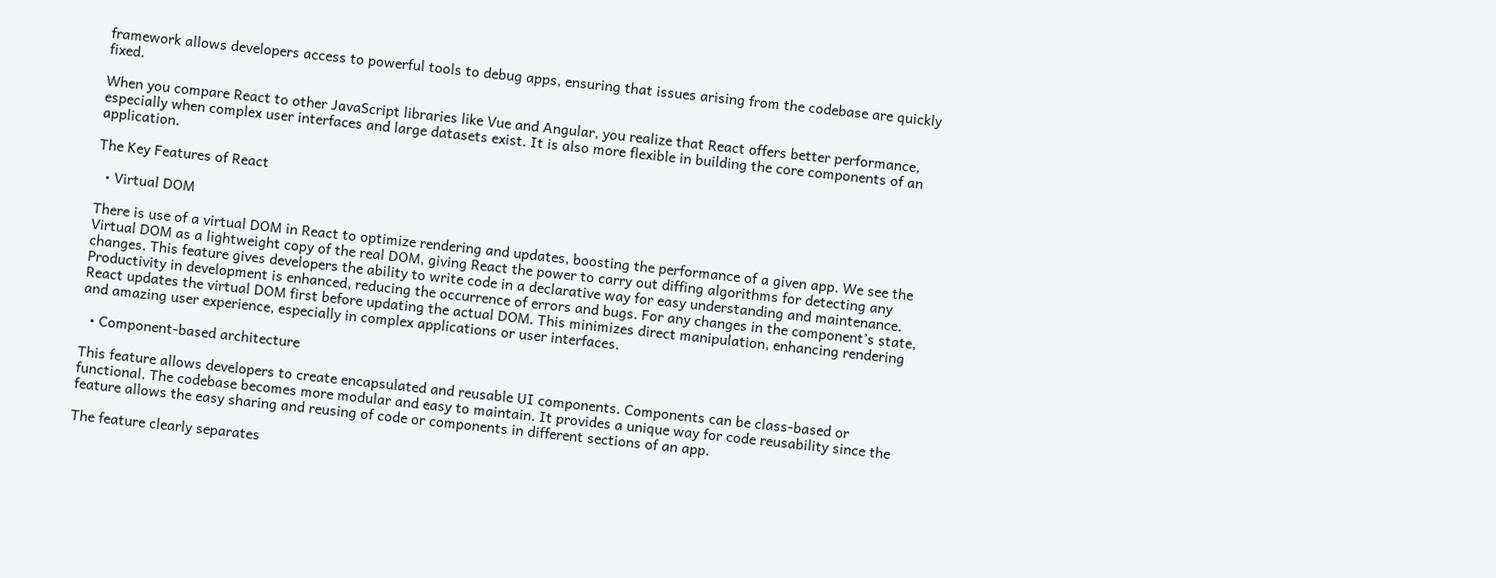framework allows developers access to powerful tools to debug apps, ensuring that issues arising from the codebase are quickly fixed.

When you compare React to other JavaScript libraries like Vue and Angular, you realize that React offers better performance, especially when complex user interfaces and large datasets exist. It is also more flexible in building the core components of an application.

The Key Features of React

  • Virtual DOM

There is use of a virtual DOM in React to optimize rendering and updates, boosting the performance of a given app. We see the Virtual DOM as a lightweight copy of the real DOM, giving React the power to carry out diffing algorithms for detecting any changes. This feature gives developers the ability to write code in a declarative way for easy understanding and maintenance. Productivity in development is enhanced, reducing the occurrence of errors and bugs. For any changes in the component’s state, React updates the virtual DOM first before updating the actual DOM. This minimizes direct manipulation, enhancing rendering and amazing user experience, especially in complex applications or user interfaces.

  • Component-based architecture

This feature allows developers to create encapsulated and reusable UI components. Components can be class-based or functional. The codebase becomes more modular and easy to maintain. It provides a unique way for code reusability since the feature allows the easy sharing and reusing of code or components in different sections of an app.

The feature clearly separates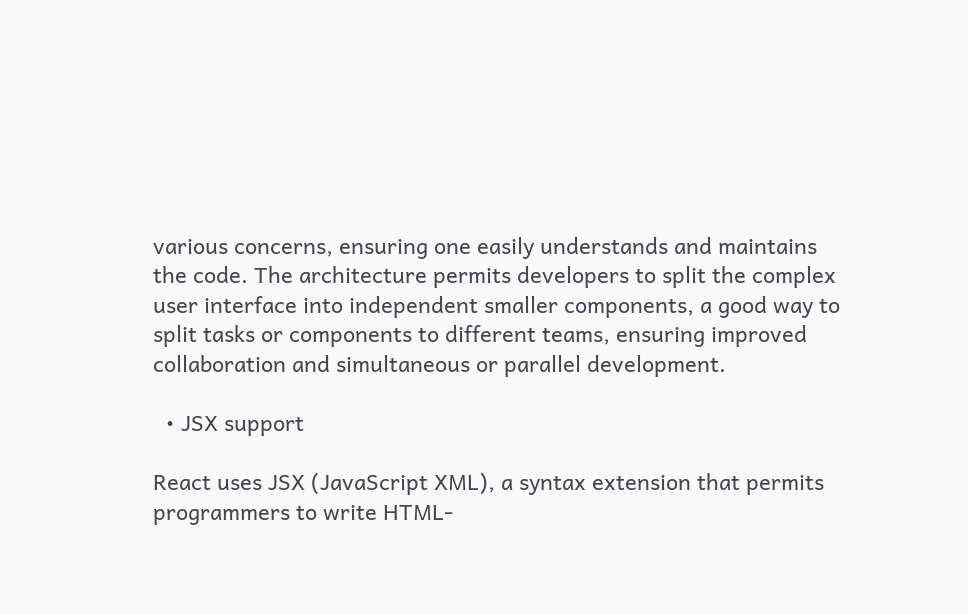various concerns, ensuring one easily understands and maintains the code. The architecture permits developers to split the complex user interface into independent smaller components, a good way to split tasks or components to different teams, ensuring improved collaboration and simultaneous or parallel development.

  • JSX support

React uses JSX (JavaScript XML), a syntax extension that permits programmers to write HTML-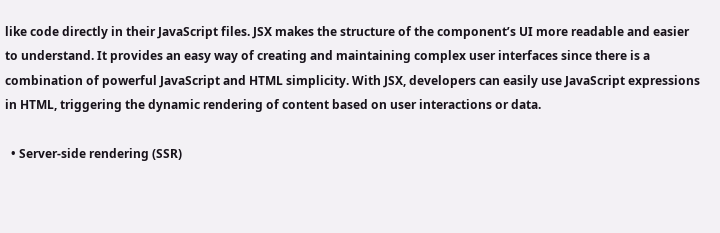like code directly in their JavaScript files. JSX makes the structure of the component’s UI more readable and easier to understand. It provides an easy way of creating and maintaining complex user interfaces since there is a combination of powerful JavaScript and HTML simplicity. With JSX, developers can easily use JavaScript expressions in HTML, triggering the dynamic rendering of content based on user interactions or data.

  • Server-side rendering (SSR)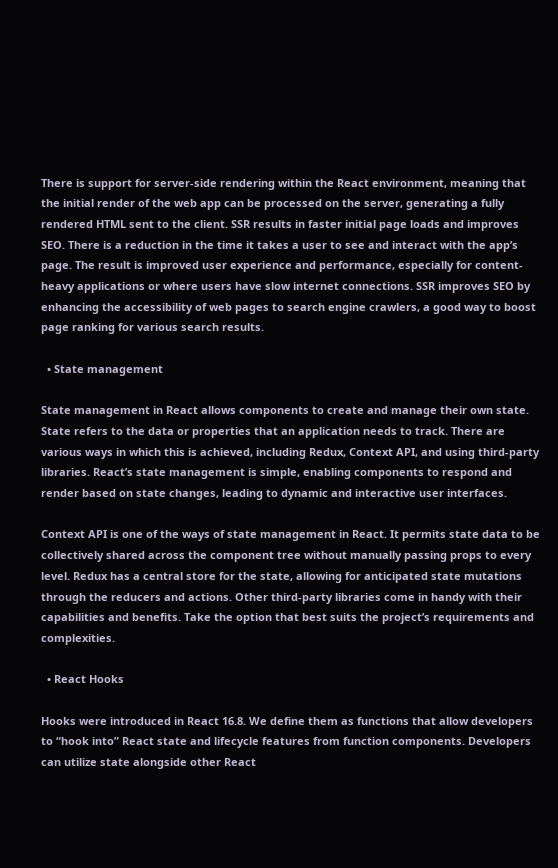There is support for server-side rendering within the React environment, meaning that the initial render of the web app can be processed on the server, generating a fully rendered HTML sent to the client. SSR results in faster initial page loads and improves SEO. There is a reduction in the time it takes a user to see and interact with the app’s page. The result is improved user experience and performance, especially for content-heavy applications or where users have slow internet connections. SSR improves SEO by enhancing the accessibility of web pages to search engine crawlers, a good way to boost page ranking for various search results.

  • State management

State management in React allows components to create and manage their own state. State refers to the data or properties that an application needs to track. There are various ways in which this is achieved, including Redux, Context API, and using third-party libraries. React’s state management is simple, enabling components to respond and render based on state changes, leading to dynamic and interactive user interfaces.

Context API is one of the ways of state management in React. It permits state data to be collectively shared across the component tree without manually passing props to every level. Redux has a central store for the state, allowing for anticipated state mutations through the reducers and actions. Other third-party libraries come in handy with their capabilities and benefits. Take the option that best suits the project’s requirements and complexities.

  • React Hooks

Hooks were introduced in React 16.8. We define them as functions that allow developers to “hook into” React state and lifecycle features from function components. Developers can utilize state alongside other React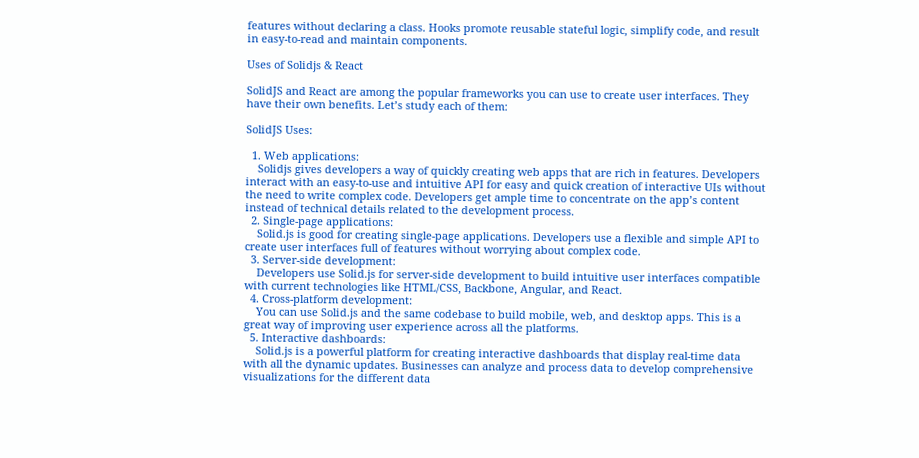features without declaring a class. Hooks promote reusable stateful logic, simplify code, and result in easy-to-read and maintain components.

Uses of Solidjs & React

SolidJS and React are among the popular frameworks you can use to create user interfaces. They have their own benefits. Let’s study each of them:

SolidJS Uses:

  1. Web applications:
    Solidjs gives developers a way of quickly creating web apps that are rich in features. Developers interact with an easy-to-use and intuitive API for easy and quick creation of interactive UIs without the need to write complex code. Developers get ample time to concentrate on the app’s content instead of technical details related to the development process.
  2. Single-page applications:
    Solid.js is good for creating single-page applications. Developers use a flexible and simple API to create user interfaces full of features without worrying about complex code.
  3. Server-side development:
    Developers use Solid.js for server-side development to build intuitive user interfaces compatible with current technologies like HTML/CSS, Backbone, Angular, and React.
  4. Cross-platform development:
    You can use Solid.js and the same codebase to build mobile, web, and desktop apps. This is a great way of improving user experience across all the platforms.
  5. Interactive dashboards:
    Solid.js is a powerful platform for creating interactive dashboards that display real-time data with all the dynamic updates. Businesses can analyze and process data to develop comprehensive visualizations for the different data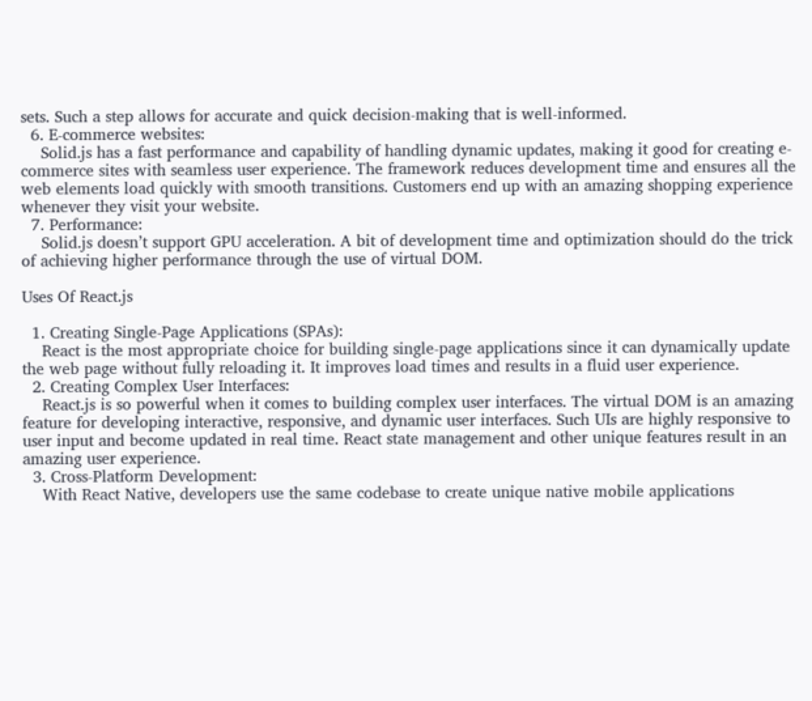sets. Such a step allows for accurate and quick decision-making that is well-informed.
  6. E-commerce websites:
    Solid.js has a fast performance and capability of handling dynamic updates, making it good for creating e-commerce sites with seamless user experience. The framework reduces development time and ensures all the web elements load quickly with smooth transitions. Customers end up with an amazing shopping experience whenever they visit your website.
  7. Performance:
    Solid.js doesn’t support GPU acceleration. A bit of development time and optimization should do the trick of achieving higher performance through the use of virtual DOM.

Uses Of React.js

  1. Creating Single-Page Applications (SPAs):
    React is the most appropriate choice for building single-page applications since it can dynamically update the web page without fully reloading it. It improves load times and results in a fluid user experience.
  2. Creating Complex User Interfaces:
    React.js is so powerful when it comes to building complex user interfaces. The virtual DOM is an amazing feature for developing interactive, responsive, and dynamic user interfaces. Such UIs are highly responsive to user input and become updated in real time. React state management and other unique features result in an amazing user experience.
  3. Cross-Platform Development:
    With React Native, developers use the same codebase to create unique native mobile applications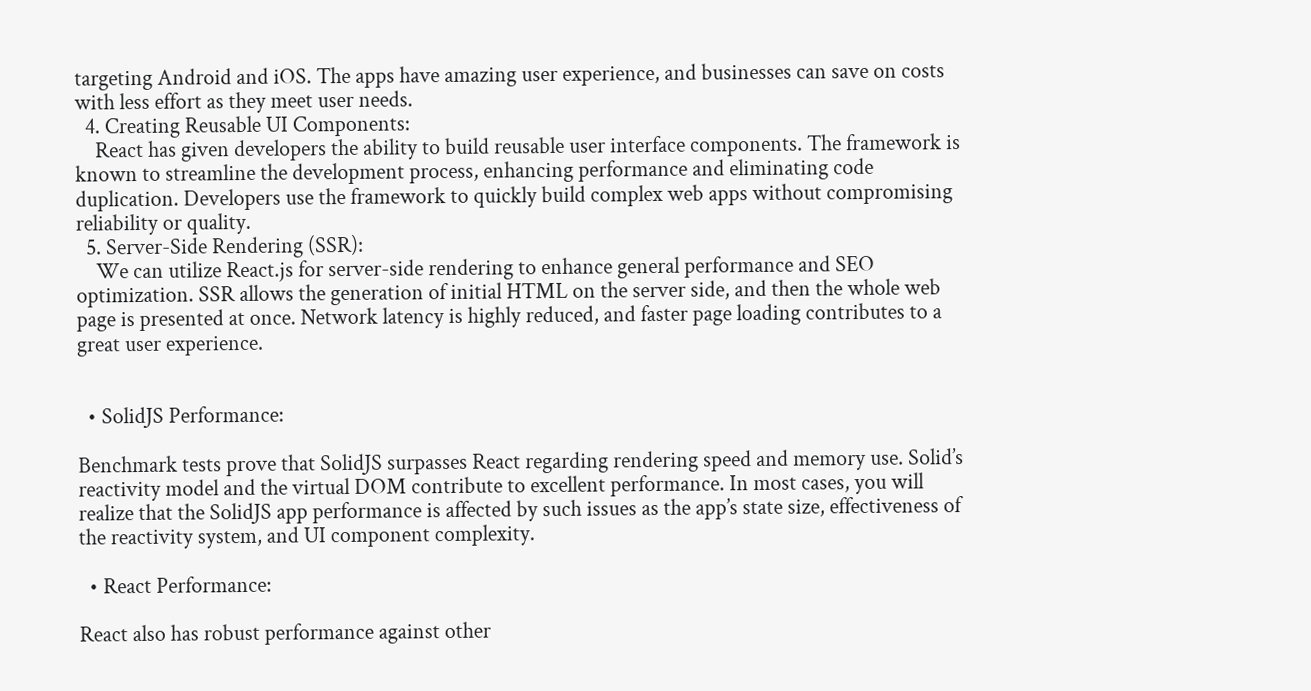targeting Android and iOS. The apps have amazing user experience, and businesses can save on costs with less effort as they meet user needs.
  4. Creating Reusable UI Components:
    React has given developers the ability to build reusable user interface components. The framework is known to streamline the development process, enhancing performance and eliminating code duplication. Developers use the framework to quickly build complex web apps without compromising reliability or quality.
  5. Server-Side Rendering (SSR):
    We can utilize React.js for server-side rendering to enhance general performance and SEO optimization. SSR allows the generation of initial HTML on the server side, and then the whole web page is presented at once. Network latency is highly reduced, and faster page loading contributes to a great user experience.


  • SolidJS Performance:

Benchmark tests prove that SolidJS surpasses React regarding rendering speed and memory use. Solid’s reactivity model and the virtual DOM contribute to excellent performance. In most cases, you will realize that the SolidJS app performance is affected by such issues as the app’s state size, effectiveness of the reactivity system, and UI component complexity.

  • React Performance:

React also has robust performance against other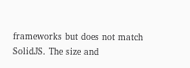frameworks but does not match SolidJS. The size and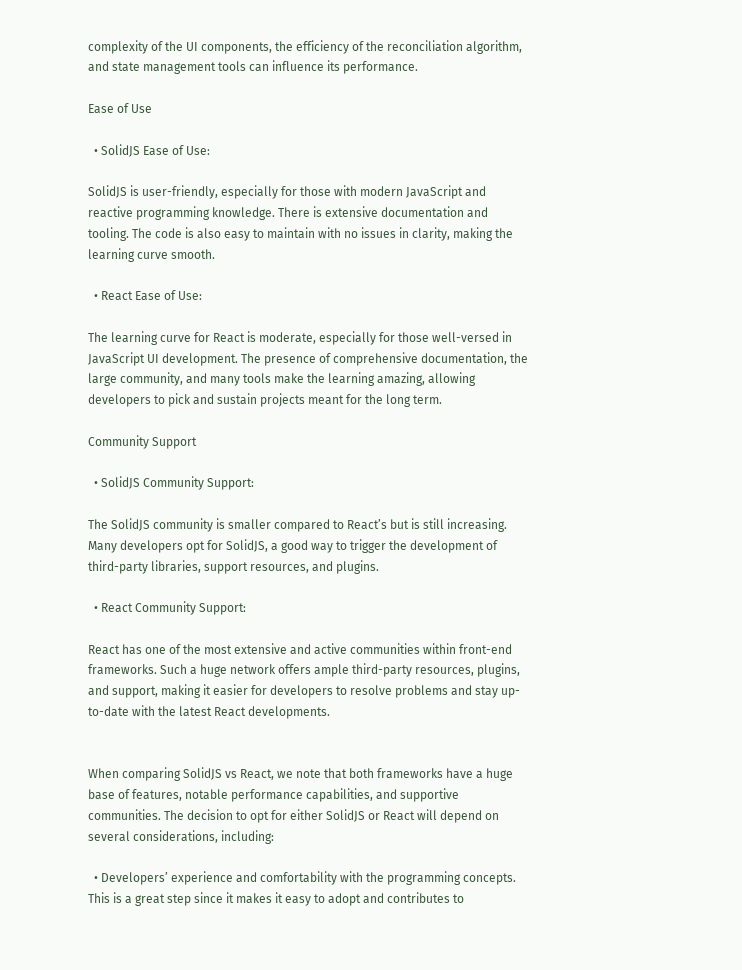complexity of the UI components, the efficiency of the reconciliation algorithm, and state management tools can influence its performance.

Ease of Use

  • SolidJS Ease of Use:

SolidJS is user-friendly, especially for those with modern JavaScript and reactive programming knowledge. There is extensive documentation and tooling. The code is also easy to maintain with no issues in clarity, making the learning curve smooth.

  • React Ease of Use:

The learning curve for React is moderate, especially for those well-versed in JavaScript UI development. The presence of comprehensive documentation, the large community, and many tools make the learning amazing, allowing developers to pick and sustain projects meant for the long term.

Community Support

  • SolidJS Community Support:

The SolidJS community is smaller compared to React’s but is still increasing. Many developers opt for SolidJS, a good way to trigger the development of third-party libraries, support resources, and plugins.

  • React Community Support:

React has one of the most extensive and active communities within front-end frameworks. Such a huge network offers ample third-party resources, plugins, and support, making it easier for developers to resolve problems and stay up-to-date with the latest React developments.


When comparing SolidJS vs React, we note that both frameworks have a huge base of features, notable performance capabilities, and supportive communities. The decision to opt for either SolidJS or React will depend on several considerations, including:

  • Developers’ experience and comfortability with the programming concepts. This is a great step since it makes it easy to adopt and contributes to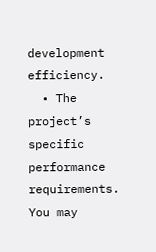development efficiency.
  • The project’s specific performance requirements. You may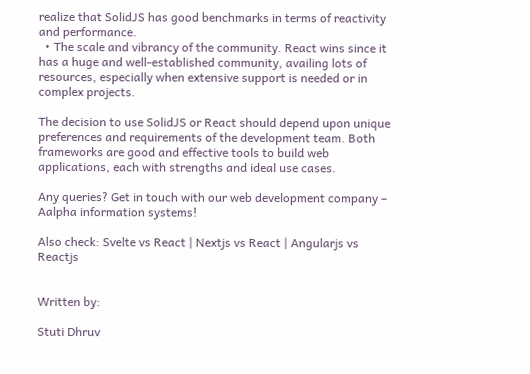realize that SolidJS has good benchmarks in terms of reactivity and performance.
  • The scale and vibrancy of the community. React wins since it has a huge and well-established community, availing lots of resources, especially when extensive support is needed or in complex projects.

The decision to use SolidJS or React should depend upon unique preferences and requirements of the development team. Both frameworks are good and effective tools to build web applications, each with strengths and ideal use cases.

Any queries? Get in touch with our web development company – Aalpha information systems!

Also check: Svelte vs React | Nextjs vs React | Angularjs vs Reactjs


Written by:

Stuti Dhruv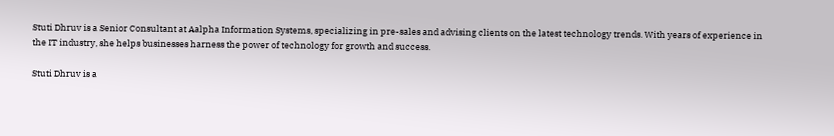Stuti Dhruv is a Senior Consultant at Aalpha Information Systems, specializing in pre-sales and advising clients on the latest technology trends. With years of experience in the IT industry, she helps businesses harness the power of technology for growth and success.

Stuti Dhruv is a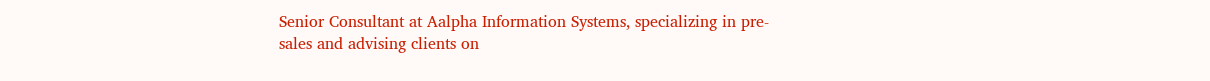Senior Consultant at Aalpha Information Systems, specializing in pre-sales and advising clients on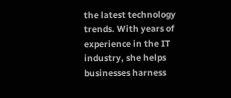the latest technology trends. With years of experience in the IT industry, she helps businesses harness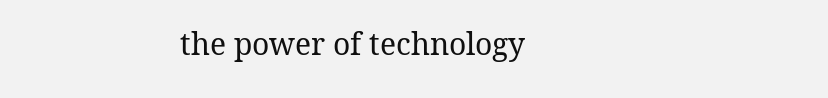the power of technology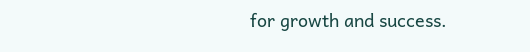for growth and success.